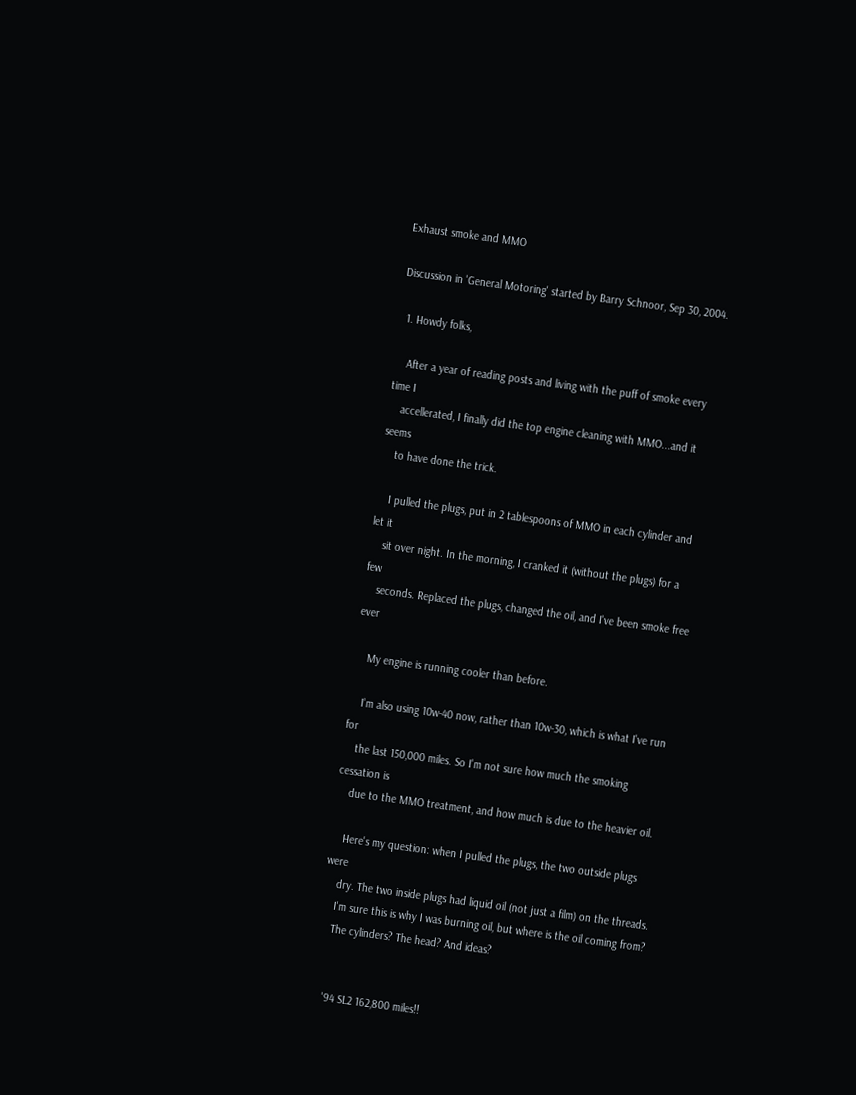Exhaust smoke and MMO

Discussion in 'General Motoring' started by Barry Schnoor, Sep 30, 2004.

  1. Howdy folks,

    After a year of reading posts and living with the puff of smoke every time I
    accellerated, I finally did the top engine cleaning with MMO...and it seems
    to have done the trick.

    I pulled the plugs, put in 2 tablespoons of MMO in each cylinder and let it
    sit over night. In the morning, I cranked it (without the plugs) for a few
    seconds. Replaced the plugs, changed the oil, and I've been smoke free ever

    My engine is running cooler than before.

    I'm also using 10w-40 now, rather than 10w-30, which is what I've run for
    the last 150,000 miles. So I'm not sure how much the smoking cessation is
    due to the MMO treatment, and how much is due to the heavier oil.

    Here's my question: when I pulled the plugs, the two outside plugs were
    dry. The two inside plugs had liquid oil (not just a film) on the threads.
    I'm sure this is why I was burning oil, but where is the oil coming from?
    The cylinders? The head? And ideas?


    '94 SL2 162,800 miles!!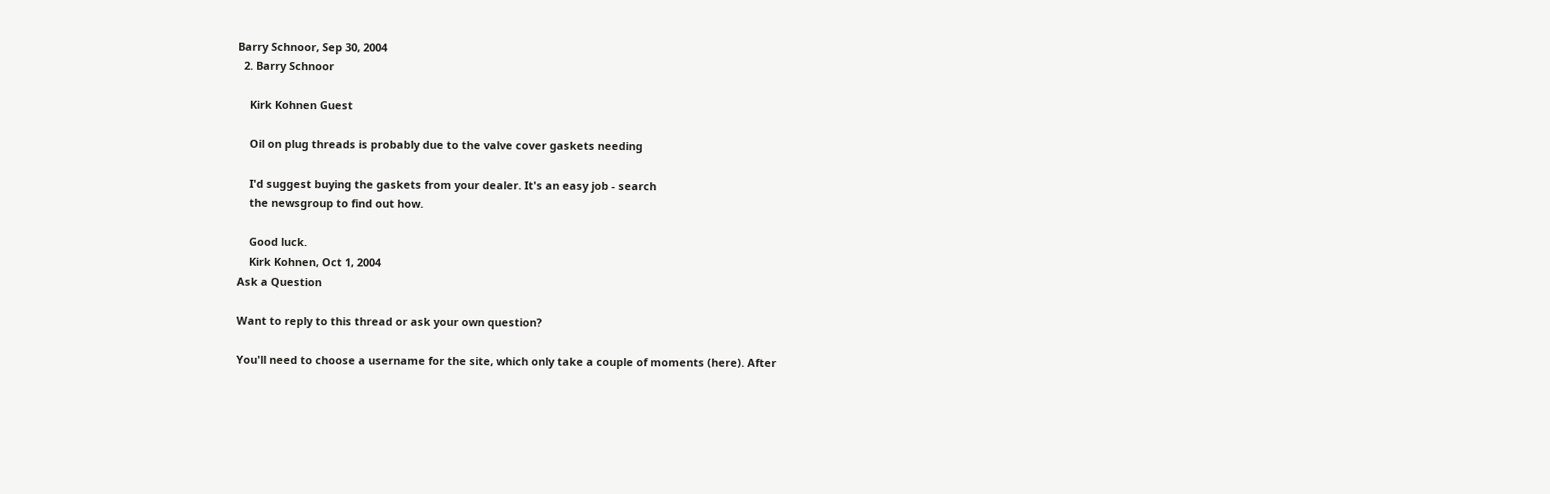Barry Schnoor, Sep 30, 2004
  2. Barry Schnoor

    Kirk Kohnen Guest

    Oil on plug threads is probably due to the valve cover gaskets needing

    I'd suggest buying the gaskets from your dealer. It's an easy job - search
    the newsgroup to find out how.

    Good luck.
    Kirk Kohnen, Oct 1, 2004
Ask a Question

Want to reply to this thread or ask your own question?

You'll need to choose a username for the site, which only take a couple of moments (here). After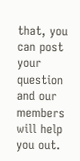that, you can post your question and our members will help you out.